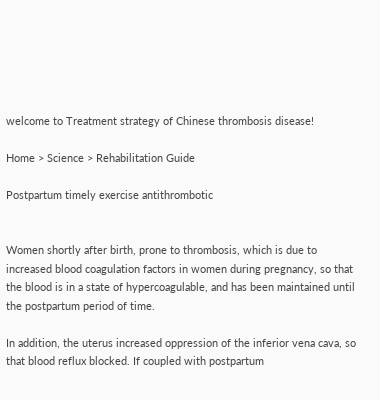welcome to Treatment strategy of Chinese thrombosis disease!

Home > Science > Rehabilitation Guide

Postpartum timely exercise antithrombotic


Women shortly after birth, prone to thrombosis, which is due to increased blood coagulation factors in women during pregnancy, so that the blood is in a state of hypercoagulable, and has been maintained until the postpartum period of time.

In addition, the uterus increased oppression of the inferior vena cava, so that blood reflux blocked. If coupled with postpartum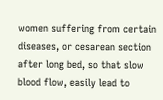women suffering from certain diseases, or cesarean section after long bed, so that slow blood flow, easily lead to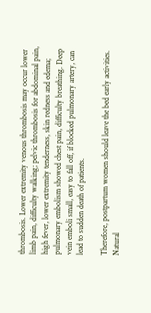thrombosis. Lower extremity venous thrombosis may occur lower limb pain, difficulty walking; pelvic thrombosis for abdominal pain, high fever, lower extremity tenderness, skin redness and edema; pulmonary embolism showed chest pain, difficulty breathing. Deep vein emboli small, easy to fall off, if blocked pulmonary artery, can lead to sudden death of patients.

Therefore, postpartum women should leave the bed early activities. Natural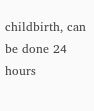childbirth, can be done 24 hours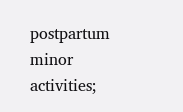postpartum minor activities;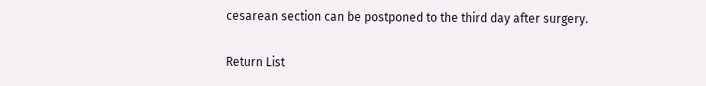cesarean section can be postponed to the third day after surgery.

Return List